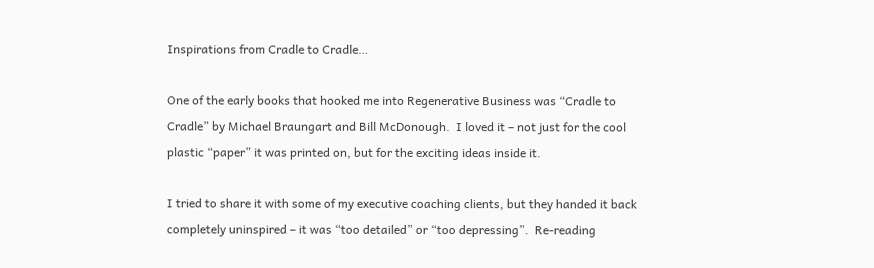Inspirations from Cradle to Cradle…

One of the early books that hooked me into Regenerative Business was “Cradle to Cradle” by Michael Braungart and Bill McDonough.  I loved it – not just for the cool plastic “paper” it was printed on, but for the exciting ideas inside it.

I tried to share it with some of my executive coaching clients, but they handed it back completely uninspired – it was “too detailed” or “too depressing”.  Re-reading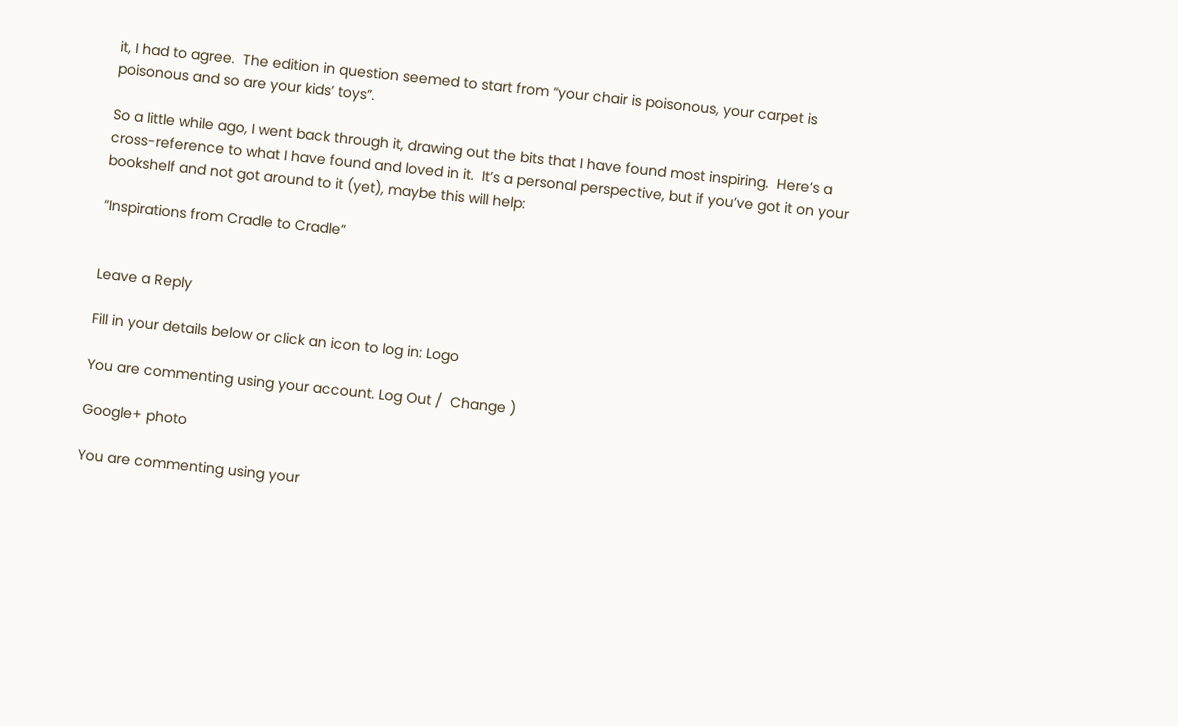it, I had to agree.  The edition in question seemed to start from “your chair is poisonous, your carpet is poisonous and so are your kids’ toys”.

So a little while ago, I went back through it, drawing out the bits that I have found most inspiring.  Here’s a cross-reference to what I have found and loved in it.  It’s a personal perspective, but if you’ve got it on your bookshelf and not got around to it (yet), maybe this will help:

“Inspirations from Cradle to Cradle”


Leave a Reply

Fill in your details below or click an icon to log in: Logo

You are commenting using your account. Log Out /  Change )

Google+ photo

You are commenting using your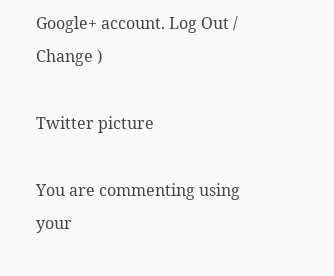Google+ account. Log Out /  Change )

Twitter picture

You are commenting using your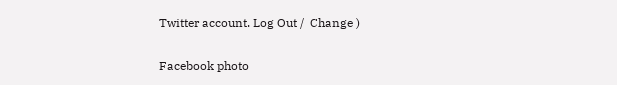Twitter account. Log Out /  Change )

Facebook photo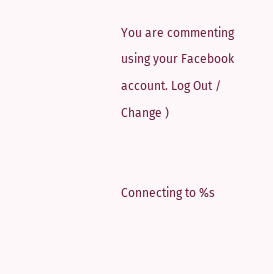You are commenting using your Facebook account. Log Out /  Change )


Connecting to %s